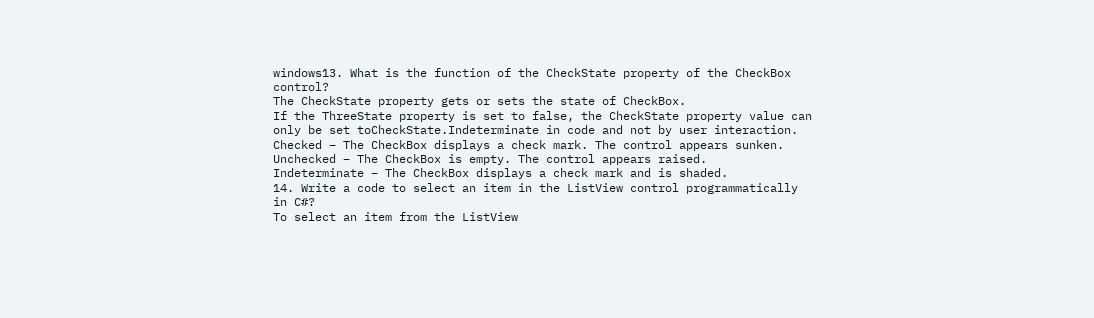windows13. What is the function of the CheckState property of the CheckBox control?
The CheckState property gets or sets the state of CheckBox.
If the ThreeState property is set to false, the CheckState property value can only be set toCheckState.Indeterminate in code and not by user interaction.
Checked – The CheckBox displays a check mark. The control appears sunken.
Unchecked – The CheckBox is empty. The control appears raised.
Indeterminate – The CheckBox displays a check mark and is shaded.
14. Write a code to select an item in the ListView control programmatically in C#?
To select an item from the ListView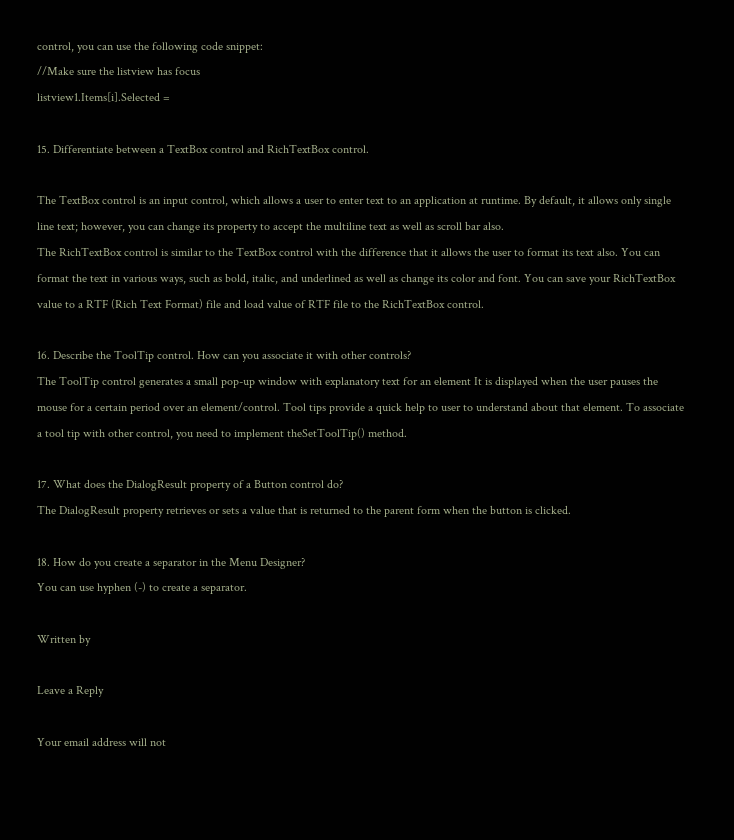control, you can use the following code snippet:
//Make sure the listview has focus
listview1.Items[i].Selected =

15. Differentiate between a TextBox control and RichTextBox control.

The TextBox control is an input control, which allows a user to enter text to an application at runtime. By default, it allows only single line text; however, you can change its property to accept the multiline text as well as scroll bar also.
The RichTextBox control is similar to the TextBox control with the difference that it allows the user to format its text also. You can format the text in various ways, such as bold, italic, and underlined as well as change its color and font. You can save your RichTextBox value to a RTF (Rich Text Format) file and load value of RTF file to the RichTextBox control.

16. Describe the ToolTip control. How can you associate it with other controls?
The ToolTip control generates a small pop-up window with explanatory text for an element It is displayed when the user pauses the mouse for a certain period over an element/control. Tool tips provide a quick help to user to understand about that element. To associate a tool tip with other control, you need to implement theSetToolTip() method.

17. What does the DialogResult property of a Button control do?
The DialogResult property retrieves or sets a value that is returned to the parent form when the button is clicked.

18. How do you create a separator in the Menu Designer?
You can use hyphen (-) to create a separator.

Written by

Leave a Reply

Your email address will not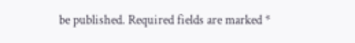be published. Required fields are marked *